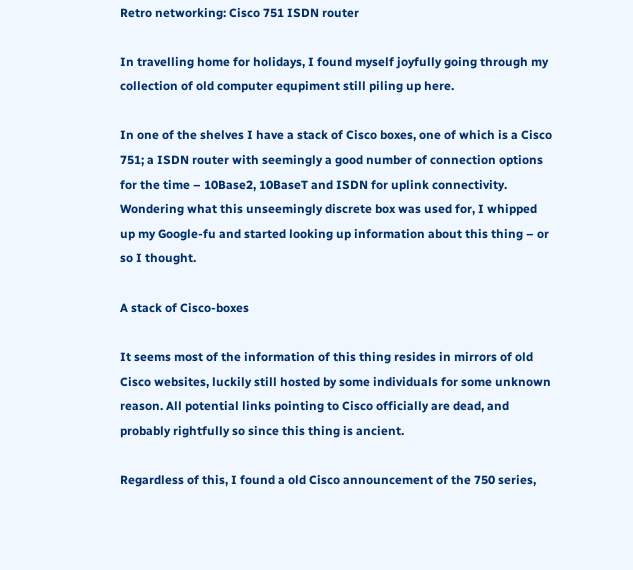Retro networking: Cisco 751 ISDN router

In travelling home for holidays, I found myself joyfully going through my collection of old computer equpiment still piling up here.

In one of the shelves I have a stack of Cisco boxes, one of which is a Cisco 751; a ISDN router with seemingly a good number of connection options for the time – 10Base2, 10BaseT and ISDN for uplink connectivity. Wondering what this unseemingly discrete box was used for, I whipped up my Google-fu and started looking up information about this thing – or so I thought.

A stack of Cisco-boxes

It seems most of the information of this thing resides in mirrors of old Cisco websites, luckily still hosted by some individuals for some unknown reason. All potential links pointing to Cisco officially are dead, and probably rightfully so since this thing is ancient.

Regardless of this, I found a old Cisco announcement of the 750 series,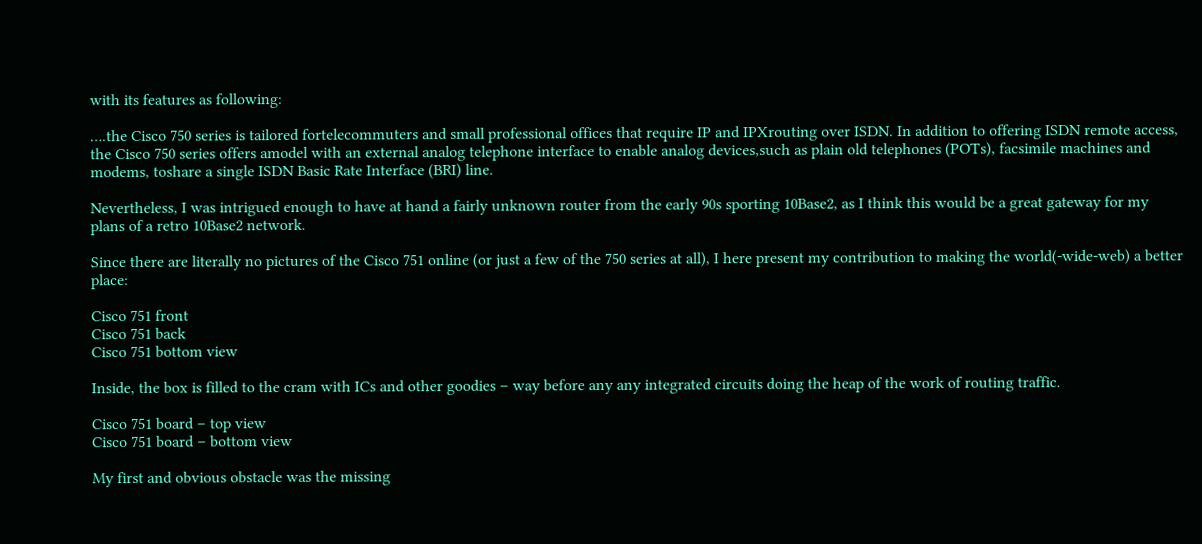with its features as following:

….the Cisco 750 series is tailored fortelecommuters and small professional offices that require IP and IPXrouting over ISDN. In addition to offering ISDN remote access, the Cisco 750 series offers amodel with an external analog telephone interface to enable analog devices,such as plain old telephones (POTs), facsimile machines and modems, toshare a single ISDN Basic Rate Interface (BRI) line.

Nevertheless, I was intrigued enough to have at hand a fairly unknown router from the early 90s sporting 10Base2, as I think this would be a great gateway for my plans of a retro 10Base2 network.

Since there are literally no pictures of the Cisco 751 online (or just a few of the 750 series at all), I here present my contribution to making the world(-wide-web) a better place:

Cisco 751 front
Cisco 751 back
Cisco 751 bottom view

Inside, the box is filled to the cram with ICs and other goodies – way before any any integrated circuits doing the heap of the work of routing traffic.

Cisco 751 board – top view
Cisco 751 board – bottom view

My first and obvious obstacle was the missing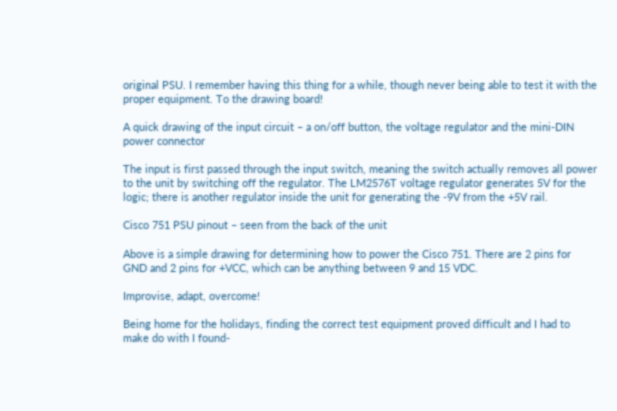original PSU. I remember having this thing for a while, though never being able to test it with the proper equipment. To the drawing board!

A quick drawing of the input circuit – a on/off button, the voltage regulator and the mini-DIN power connector

The input is first passed through the input switch, meaning the switch actually removes all power to the unit by switching off the regulator. The LM2576T voltage regulator generates 5V for the logic; there is another regulator inside the unit for generating the -9V from the +5V rail.

Cisco 751 PSU pinout – seen from the back of the unit

Above is a simple drawing for determining how to power the Cisco 751. There are 2 pins for GND and 2 pins for +VCC, which can be anything between 9 and 15 VDC.

Improvise, adapt, overcome!

Being home for the holidays, finding the correct test equipment proved difficult and I had to make do with I found-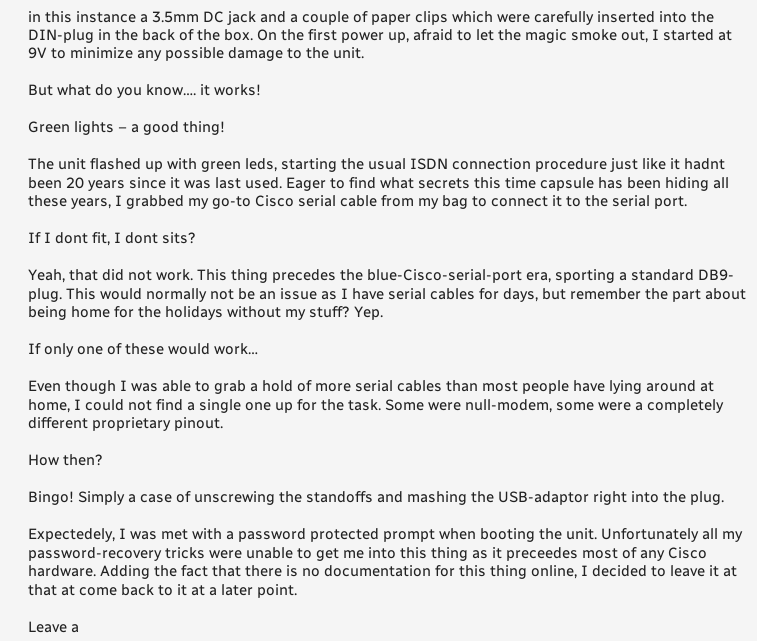in this instance a 3.5mm DC jack and a couple of paper clips which were carefully inserted into the DIN-plug in the back of the box. On the first power up, afraid to let the magic smoke out, I started at 9V to minimize any possible damage to the unit.

But what do you know…. it works!

Green lights – a good thing!

The unit flashed up with green leds, starting the usual ISDN connection procedure just like it hadnt been 20 years since it was last used. Eager to find what secrets this time capsule has been hiding all these years, I grabbed my go-to Cisco serial cable from my bag to connect it to the serial port.

If I dont fit, I dont sits?

Yeah, that did not work. This thing precedes the blue-Cisco-serial-port era, sporting a standard DB9-plug. This would normally not be an issue as I have serial cables for days, but remember the part about being home for the holidays without my stuff? Yep.

If only one of these would work…

Even though I was able to grab a hold of more serial cables than most people have lying around at home, I could not find a single one up for the task. Some were null-modem, some were a completely different proprietary pinout.

How then?

Bingo! Simply a case of unscrewing the standoffs and mashing the USB-adaptor right into the plug.

Expectedely, I was met with a password protected prompt when booting the unit. Unfortunately all my password-recovery tricks were unable to get me into this thing as it preceedes most of any Cisco hardware. Adding the fact that there is no documentation for this thing online, I decided to leave it at that at come back to it at a later point.

Leave a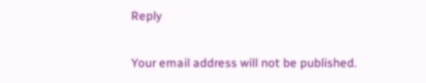Reply

Your email address will not be published.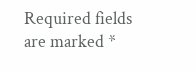Required fields are marked *